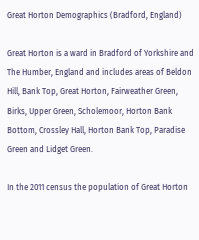Great Horton Demographics (Bradford, England)

Great Horton is a ward in Bradford of Yorkshire and The Humber, England and includes areas of Beldon Hill, Bank Top, Great Horton, Fairweather Green, Birks, Upper Green, Scholemoor, Horton Bank Bottom, Crossley Hall, Horton Bank Top, Paradise Green and Lidget Green.

In the 2011 census the population of Great Horton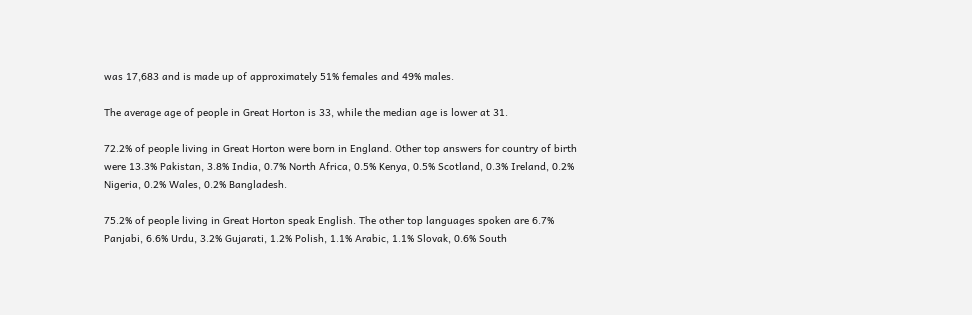was 17,683 and is made up of approximately 51% females and 49% males.

The average age of people in Great Horton is 33, while the median age is lower at 31.

72.2% of people living in Great Horton were born in England. Other top answers for country of birth were 13.3% Pakistan, 3.8% India, 0.7% North Africa, 0.5% Kenya, 0.5% Scotland, 0.3% Ireland, 0.2% Nigeria, 0.2% Wales, 0.2% Bangladesh.

75.2% of people living in Great Horton speak English. The other top languages spoken are 6.7% Panjabi, 6.6% Urdu, 3.2% Gujarati, 1.2% Polish, 1.1% Arabic, 1.1% Slovak, 0.6% South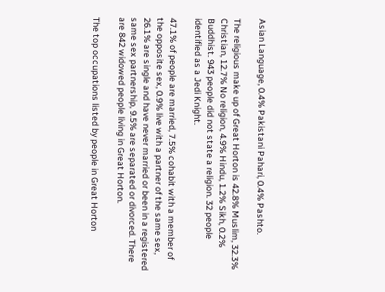Asian Language, 0.4% Pakistani Pahari, 0.4% Pashto.

The religious make up of Great Horton is 42.8% Muslim, 32.3% Christian, 12.7% No religion, 4.9% Hindu, 1.2% Sikh, 0.2% Buddhist. 943 people did not state a religion. 32 people identified as a Jedi Knight.

47.1% of people are married, 7.5% cohabit with a member of the opposite sex, 0.9% live with a partner of the same sex, 26.1% are single and have never married or been in a registered same sex partnership, 9.5% are separated or divorced. There are 842 widowed people living in Great Horton.

The top occupations listed by people in Great Horton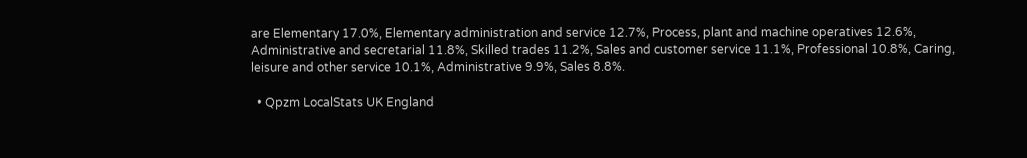are Elementary 17.0%, Elementary administration and service 12.7%, Process, plant and machine operatives 12.6%, Administrative and secretarial 11.8%, Skilled trades 11.2%, Sales and customer service 11.1%, Professional 10.8%, Caring, leisure and other service 10.1%, Administrative 9.9%, Sales 8.8%.

  • Qpzm LocalStats UK England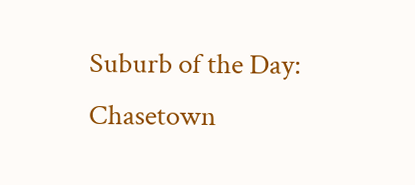Suburb of the Day: Chasetown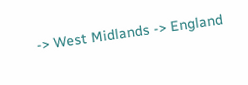-> West Midlands -> England